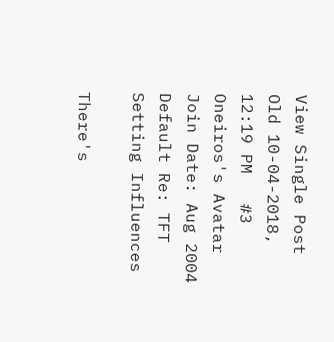View Single Post
Old 10-04-2018, 12:19 PM   #3
Oneiros's Avatar
Join Date: Aug 2004
Default Re: TFT Setting Influences

There's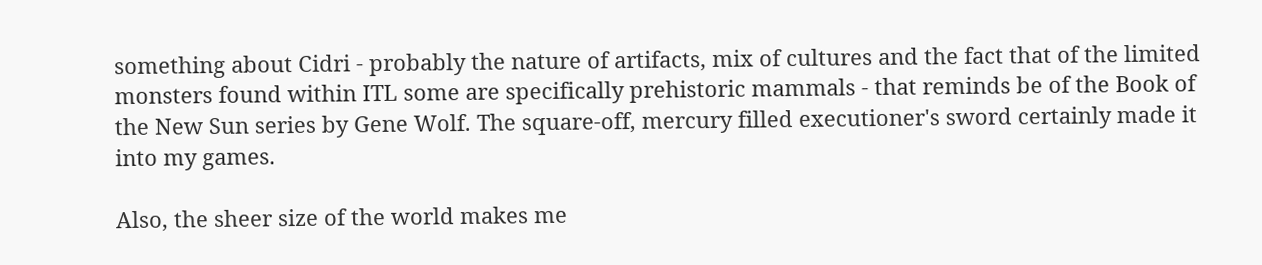something about Cidri - probably the nature of artifacts, mix of cultures and the fact that of the limited monsters found within ITL some are specifically prehistoric mammals - that reminds be of the Book of the New Sun series by Gene Wolf. The square-off, mercury filled executioner's sword certainly made it into my games.

Also, the sheer size of the world makes me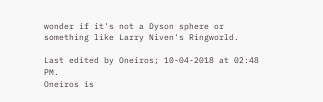wonder if it's not a Dyson sphere or something like Larry Niven's Ringworld.

Last edited by Oneiros; 10-04-2018 at 02:48 PM.
Oneiros is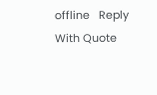offline   Reply With Quote